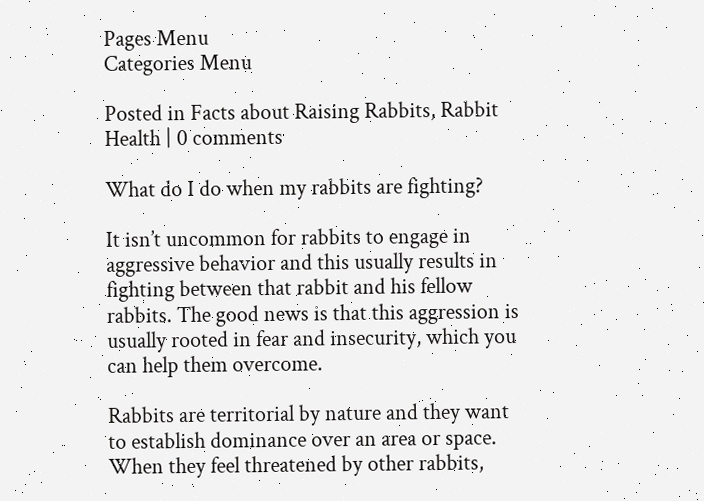Pages Menu
Categories Menu

Posted in Facts about Raising Rabbits, Rabbit Health | 0 comments

What do I do when my rabbits are fighting?

It isn’t uncommon for rabbits to engage in aggressive behavior and this usually results in fighting between that rabbit and his fellow rabbits. The good news is that this aggression is usually rooted in fear and insecurity, which you can help them overcome.

Rabbits are territorial by nature and they want to establish dominance over an area or space. When they feel threatened by other rabbits,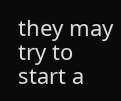they may try to start a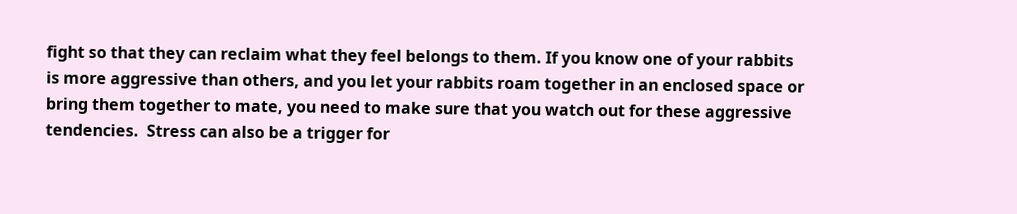fight so that they can reclaim what they feel belongs to them. If you know one of your rabbits is more aggressive than others, and you let your rabbits roam together in an enclosed space or bring them together to mate, you need to make sure that you watch out for these aggressive tendencies.  Stress can also be a trigger for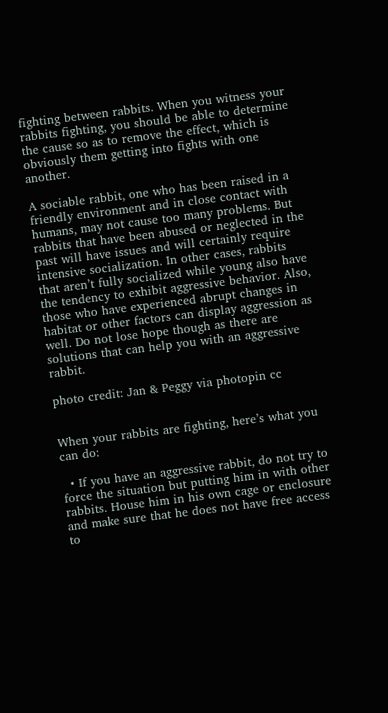fighting between rabbits. When you witness your rabbits fighting, you should be able to determine the cause so as to remove the effect, which is obviously them getting into fights with one another.

A sociable rabbit, one who has been raised in a friendly environment and in close contact with humans, may not cause too many problems. But rabbits that have been abused or neglected in the past will have issues and will certainly require intensive socialization. In other cases, rabbits that aren’t fully socialized while young also have the tendency to exhibit aggressive behavior. Also, those who have experienced abrupt changes in habitat or other factors can display aggression as well. Do not lose hope though as there are solutions that can help you with an aggressive rabbit.

photo credit: Jan & Peggy via photopin cc


When your rabbits are fighting, here’s what you can do:

  • If you have an aggressive rabbit, do not try to force the situation but putting him in with other rabbits. House him in his own cage or enclosure and make sure that he does not have free access to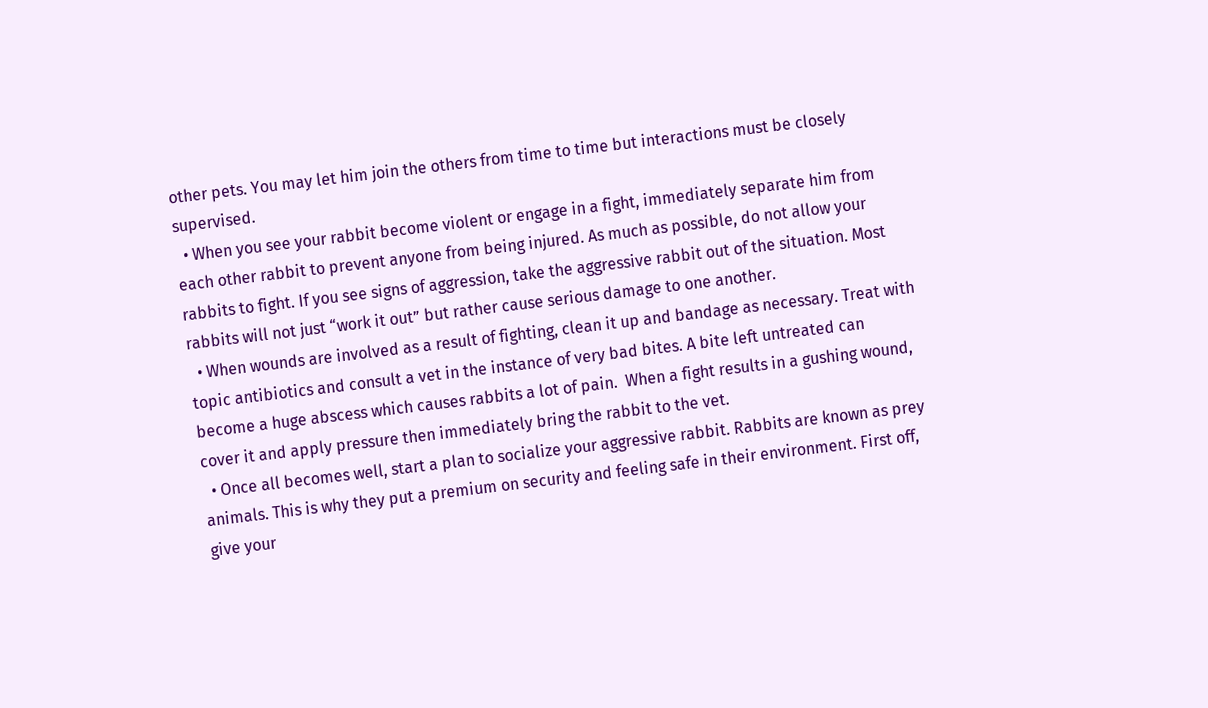other pets. You may let him join the others from time to time but interactions must be closely supervised.
  • When you see your rabbit become violent or engage in a fight, immediately separate him from each other rabbit to prevent anyone from being injured. As much as possible, do not allow your rabbits to fight. If you see signs of aggression, take the aggressive rabbit out of the situation. Most rabbits will not just “work it out” but rather cause serious damage to one another.
  • When wounds are involved as a result of fighting, clean it up and bandage as necessary. Treat with topic antibiotics and consult a vet in the instance of very bad bites. A bite left untreated can become a huge abscess which causes rabbits a lot of pain.  When a fight results in a gushing wound, cover it and apply pressure then immediately bring the rabbit to the vet.
  • Once all becomes well, start a plan to socialize your aggressive rabbit. Rabbits are known as prey animals. This is why they put a premium on security and feeling safe in their environment. First off, give your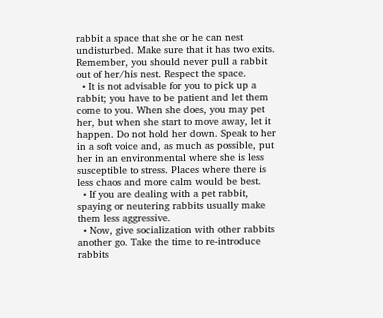rabbit a space that she or he can nest undisturbed. Make sure that it has two exits. Remember, you should never pull a rabbit out of her/his nest. Respect the space.
  • It is not advisable for you to pick up a rabbit; you have to be patient and let them come to you. When she does, you may pet her, but when she start to move away, let it happen. Do not hold her down. Speak to her in a soft voice and, as much as possible, put her in an environmental where she is less susceptible to stress. Places where there is less chaos and more calm would be best.
  • If you are dealing with a pet rabbit, spaying or neutering rabbits usually make them less aggressive.
  • Now, give socialization with other rabbits another go. Take the time to re-introduce rabbits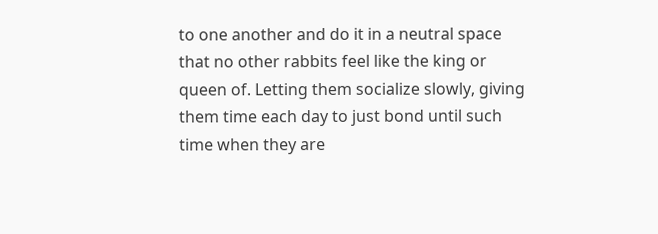to one another and do it in a neutral space that no other rabbits feel like the king or queen of. Letting them socialize slowly, giving them time each day to just bond until such time when they are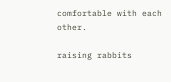comfortable with each other.

raising rabbits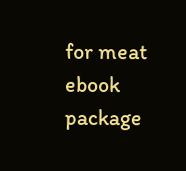for meat ebook package